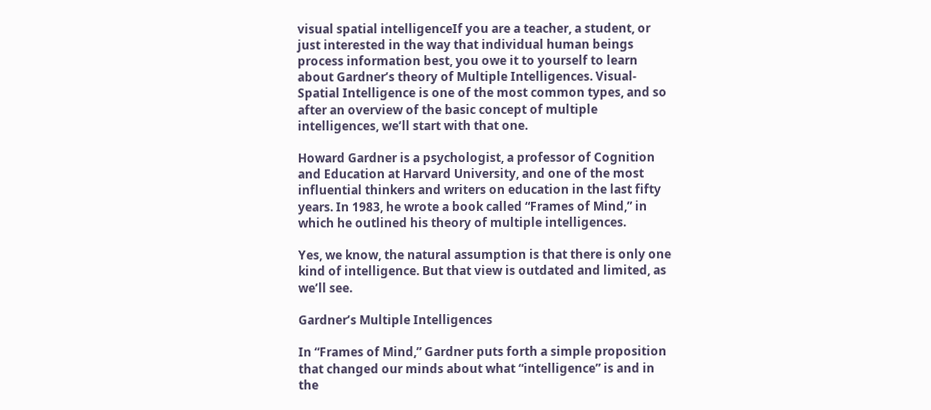visual spatial intelligenceIf you are a teacher, a student, or just interested in the way that individual human beings process information best, you owe it to yourself to learn about Gardner’s theory of Multiple Intelligences. Visual-Spatial Intelligence is one of the most common types, and so after an overview of the basic concept of multiple intelligences, we’ll start with that one.

Howard Gardner is a psychologist, a professor of Cognition and Education at Harvard University, and one of the most influential thinkers and writers on education in the last fifty years. In 1983, he wrote a book called “Frames of Mind,” in which he outlined his theory of multiple intelligences.

Yes, we know, the natural assumption is that there is only one kind of intelligence. But that view is outdated and limited, as we’ll see.

Gardner’s Multiple Intelligences

In “Frames of Mind,” Gardner puts forth a simple proposition that changed our minds about what “intelligence” is and in the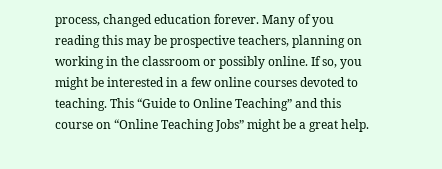process, changed education forever. Many of you reading this may be prospective teachers, planning on working in the classroom or possibly online. If so, you might be interested in a few online courses devoted to teaching. This “Guide to Online Teaching” and this course on “Online Teaching Jobs” might be a great help.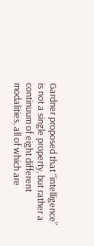Gardner proposed that “intelligence” is not a single property, but rather a continuum of eight different modalities, all of which are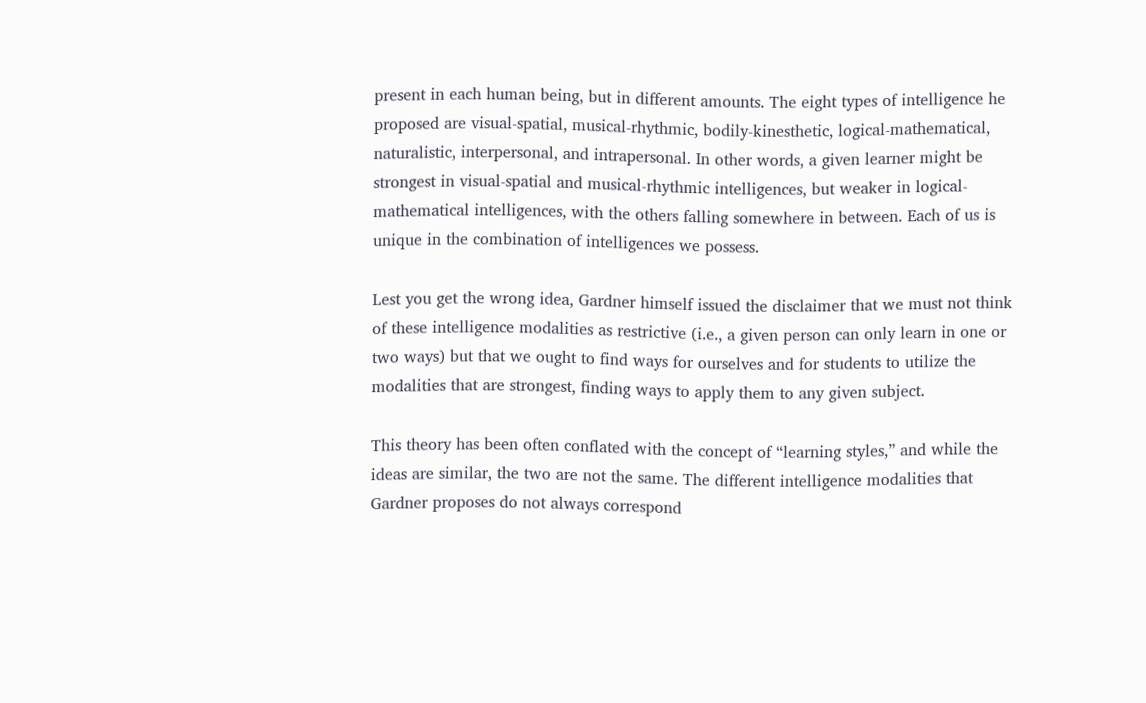present in each human being, but in different amounts. The eight types of intelligence he proposed are visual-spatial, musical-rhythmic, bodily-kinesthetic, logical-mathematical, naturalistic, interpersonal, and intrapersonal. In other words, a given learner might be strongest in visual-spatial and musical-rhythmic intelligences, but weaker in logical-mathematical intelligences, with the others falling somewhere in between. Each of us is unique in the combination of intelligences we possess.

Lest you get the wrong idea, Gardner himself issued the disclaimer that we must not think of these intelligence modalities as restrictive (i.e., a given person can only learn in one or two ways) but that we ought to find ways for ourselves and for students to utilize the modalities that are strongest, finding ways to apply them to any given subject.

This theory has been often conflated with the concept of “learning styles,” and while the ideas are similar, the two are not the same. The different intelligence modalities that Gardner proposes do not always correspond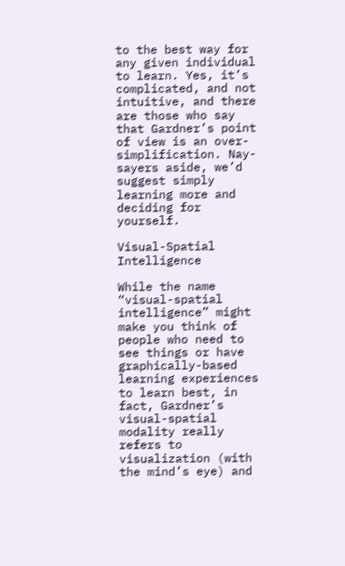to the best way for any given individual to learn. Yes, it’s complicated, and not intuitive, and there are those who say that Gardner’s point of view is an over-simplification. Nay-sayers aside, we’d suggest simply learning more and deciding for yourself.

Visual-Spatial Intelligence

While the name “visual-spatial intelligence” might make you think of people who need to see things or have graphically-based learning experiences to learn best, in fact, Gardner’s visual-spatial modality really refers to visualization (with the mind’s eye) and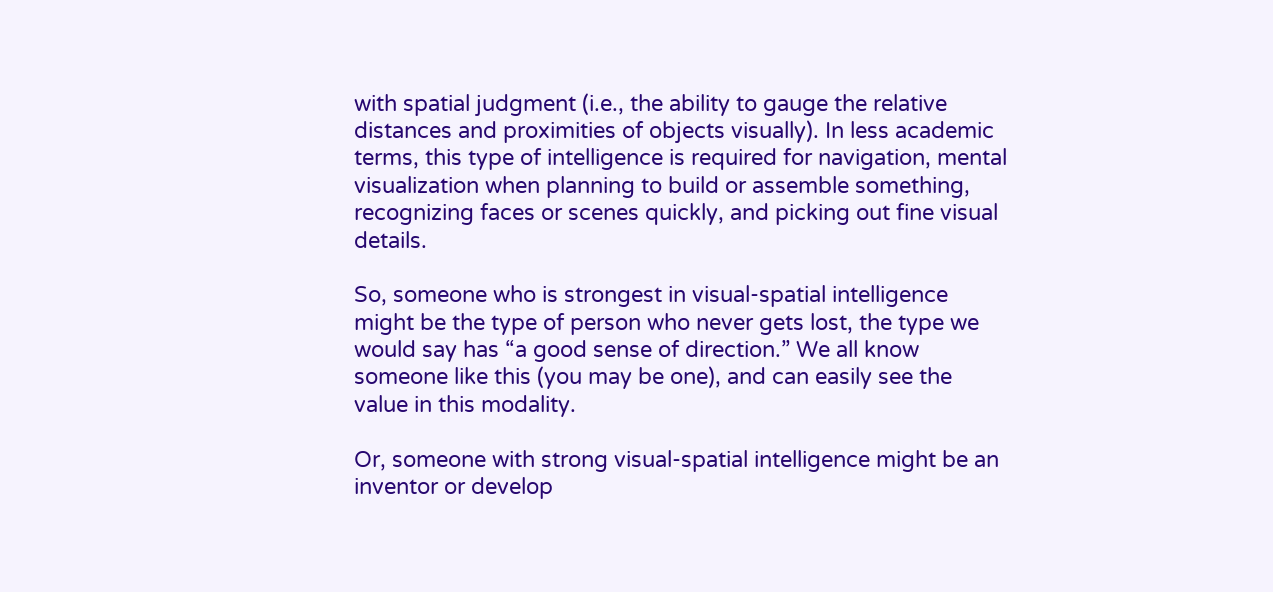with spatial judgment (i.e., the ability to gauge the relative distances and proximities of objects visually). In less academic terms, this type of intelligence is required for navigation, mental visualization when planning to build or assemble something, recognizing faces or scenes quickly, and picking out fine visual details.

So, someone who is strongest in visual-spatial intelligence might be the type of person who never gets lost, the type we would say has “a good sense of direction.” We all know someone like this (you may be one), and can easily see the value in this modality.

Or, someone with strong visual-spatial intelligence might be an inventor or develop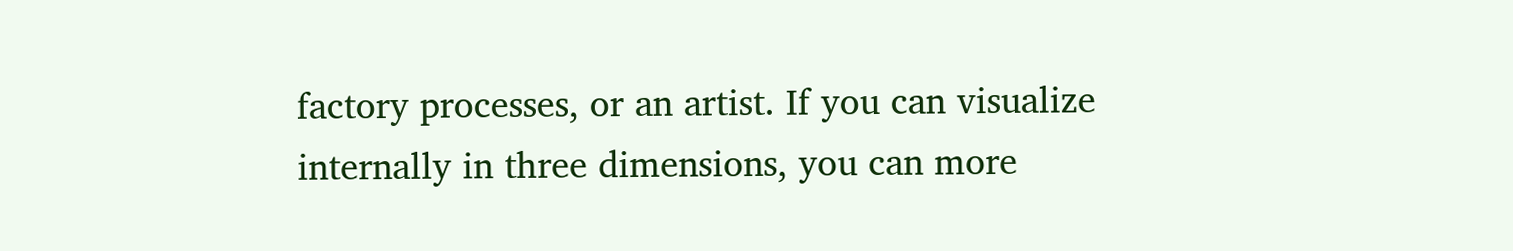factory processes, or an artist. If you can visualize internally in three dimensions, you can more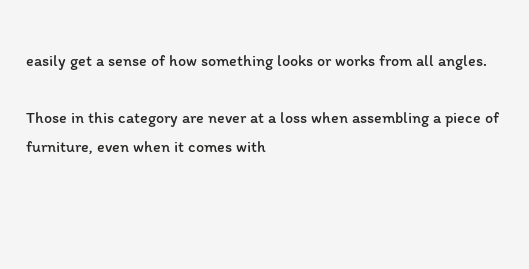easily get a sense of how something looks or works from all angles.

Those in this category are never at a loss when assembling a piece of furniture, even when it comes with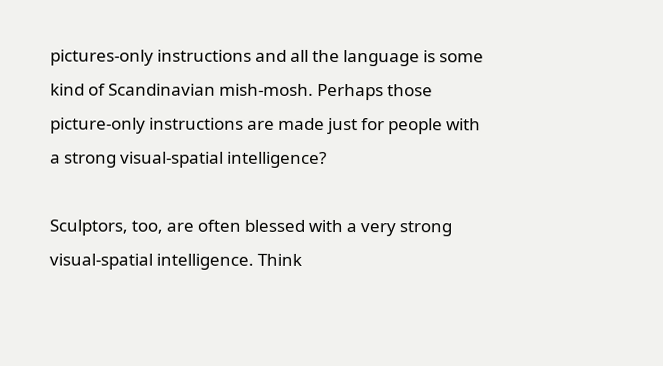pictures-only instructions and all the language is some kind of Scandinavian mish-mosh. Perhaps those picture-only instructions are made just for people with a strong visual-spatial intelligence?

Sculptors, too, are often blessed with a very strong visual-spatial intelligence. Think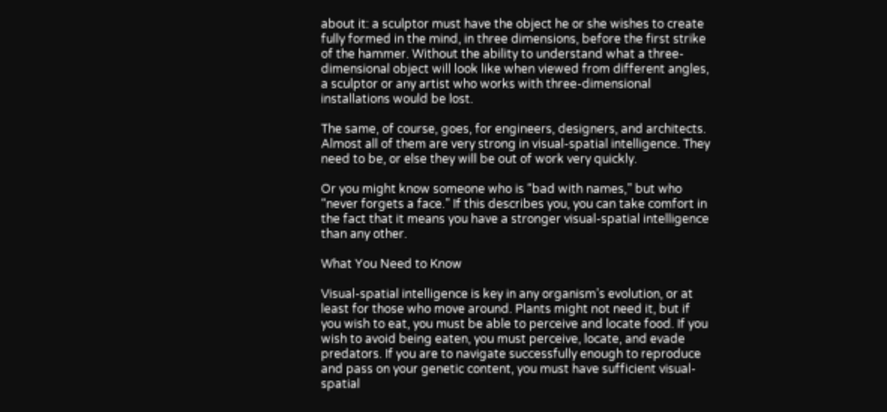about it: a sculptor must have the object he or she wishes to create fully formed in the mind, in three dimensions, before the first strike of the hammer. Without the ability to understand what a three-dimensional object will look like when viewed from different angles, a sculptor or any artist who works with three-dimensional installations would be lost.

The same, of course, goes, for engineers, designers, and architects. Almost all of them are very strong in visual-spatial intelligence. They need to be, or else they will be out of work very quickly.

Or you might know someone who is “bad with names,” but who “never forgets a face.” If this describes you, you can take comfort in the fact that it means you have a stronger visual-spatial intelligence than any other.

What You Need to Know

Visual-spatial intelligence is key in any organism’s evolution, or at least for those who move around. Plants might not need it, but if you wish to eat, you must be able to perceive and locate food. If you wish to avoid being eaten, you must perceive, locate, and evade predators. If you are to navigate successfully enough to reproduce and pass on your genetic content, you must have sufficient visual-spatial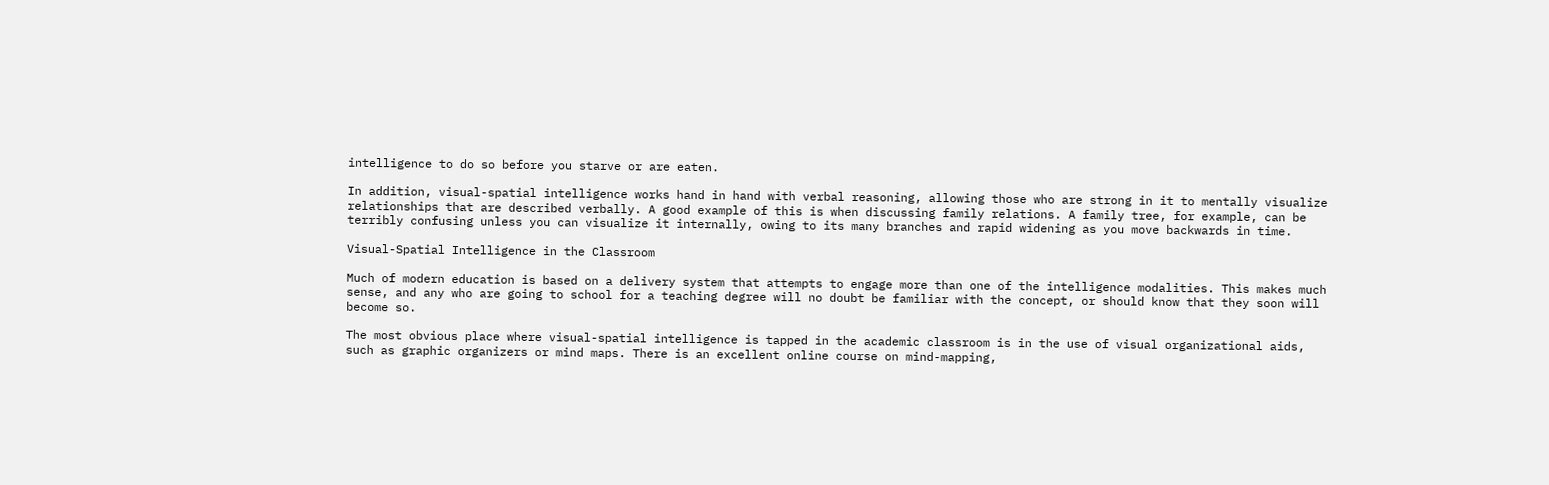intelligence to do so before you starve or are eaten.

In addition, visual-spatial intelligence works hand in hand with verbal reasoning, allowing those who are strong in it to mentally visualize relationships that are described verbally. A good example of this is when discussing family relations. A family tree, for example, can be terribly confusing unless you can visualize it internally, owing to its many branches and rapid widening as you move backwards in time.

Visual-Spatial Intelligence in the Classroom

Much of modern education is based on a delivery system that attempts to engage more than one of the intelligence modalities. This makes much sense, and any who are going to school for a teaching degree will no doubt be familiar with the concept, or should know that they soon will become so.

The most obvious place where visual-spatial intelligence is tapped in the academic classroom is in the use of visual organizational aids, such as graphic organizers or mind maps. There is an excellent online course on mind-mapping,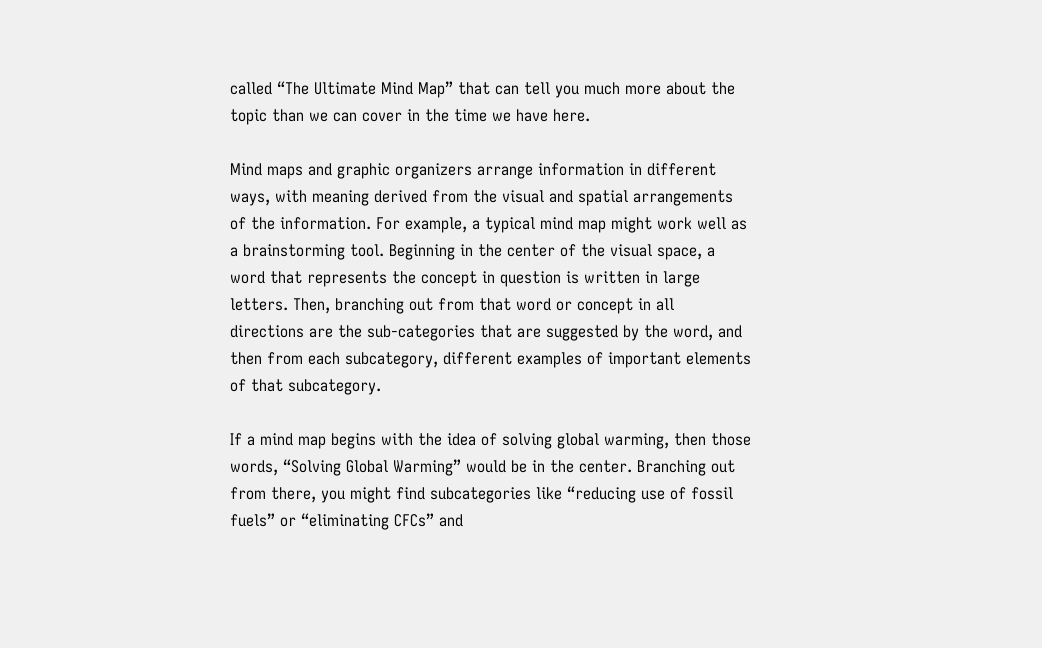called “The Ultimate Mind Map” that can tell you much more about the topic than we can cover in the time we have here.

Mind maps and graphic organizers arrange information in different ways, with meaning derived from the visual and spatial arrangements of the information. For example, a typical mind map might work well as a brainstorming tool. Beginning in the center of the visual space, a word that represents the concept in question is written in large letters. Then, branching out from that word or concept in all directions are the sub-categories that are suggested by the word, and then from each subcategory, different examples of important elements of that subcategory.

If a mind map begins with the idea of solving global warming, then those words, “Solving Global Warming” would be in the center. Branching out from there, you might find subcategories like “reducing use of fossil fuels” or “eliminating CFCs” and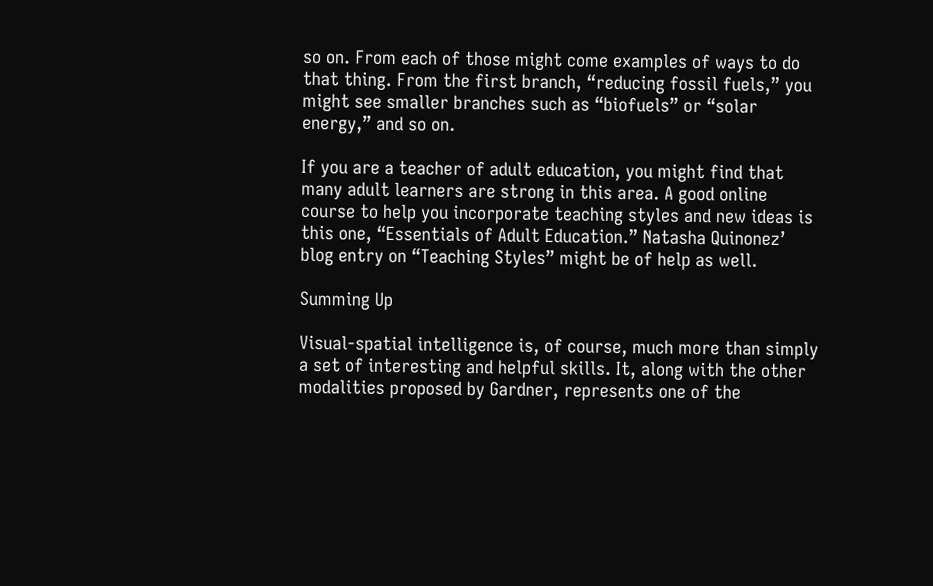so on. From each of those might come examples of ways to do that thing. From the first branch, “reducing fossil fuels,” you might see smaller branches such as “biofuels” or “solar energy,” and so on.

If you are a teacher of adult education, you might find that many adult learners are strong in this area. A good online course to help you incorporate teaching styles and new ideas is this one, “Essentials of Adult Education.” Natasha Quinonez’ blog entry on “Teaching Styles” might be of help as well.

Summing Up

Visual-spatial intelligence is, of course, much more than simply a set of interesting and helpful skills. It, along with the other modalities proposed by Gardner, represents one of the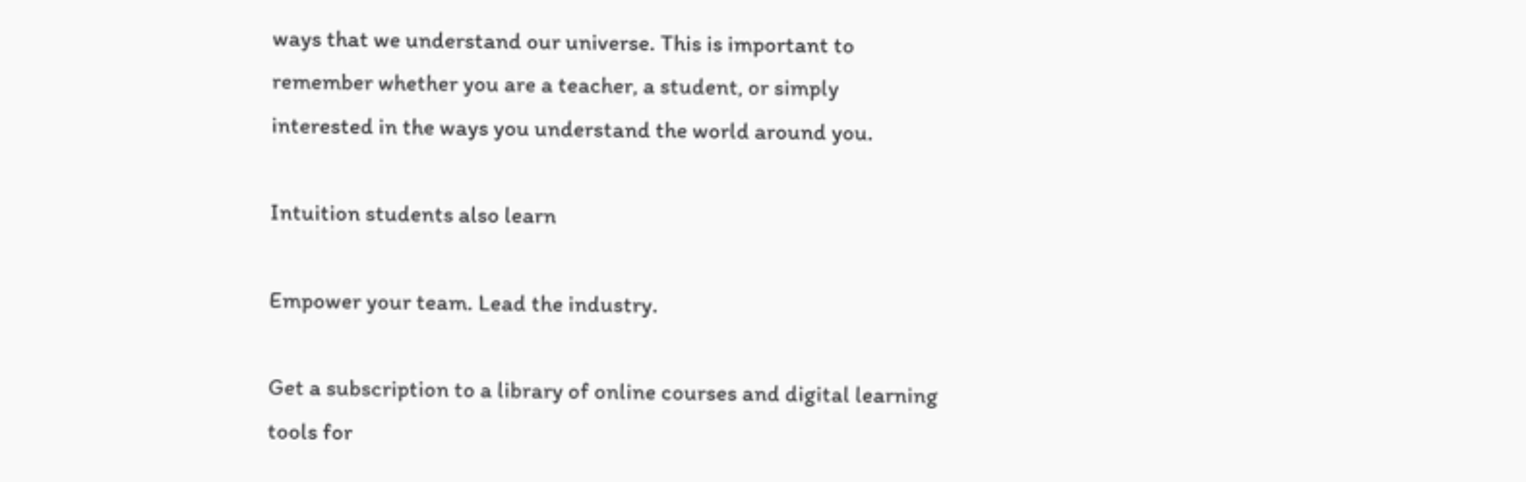ways that we understand our universe. This is important to remember whether you are a teacher, a student, or simply interested in the ways you understand the world around you.

Intuition students also learn

Empower your team. Lead the industry.

Get a subscription to a library of online courses and digital learning tools for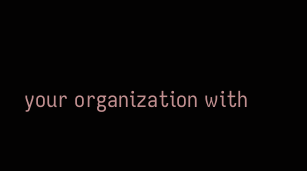your organization with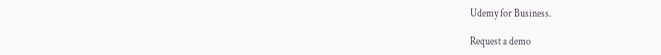Udemy for Business.

Request a demo